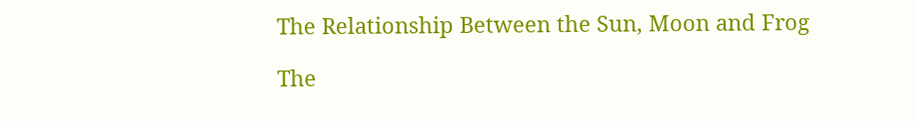The Relationship Between the Sun, Moon and Frog

The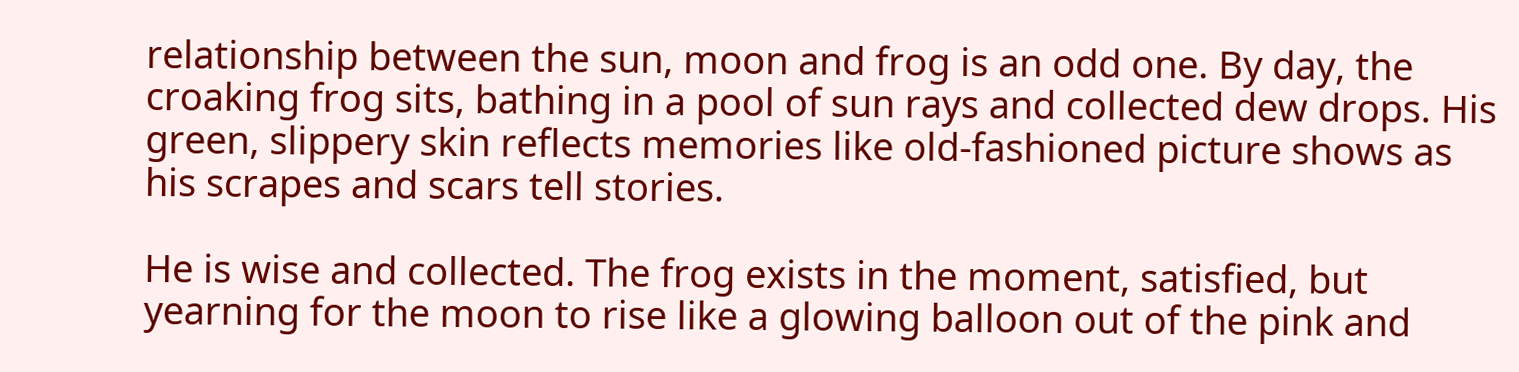relationship between the sun, moon and frog is an odd one. By day, the croaking frog sits, bathing in a pool of sun rays and collected dew drops. His green, slippery skin reflects memories like old-fashioned picture shows as his scrapes and scars tell stories.

He is wise and collected. The frog exists in the moment, satisfied, but yearning for the moon to rise like a glowing balloon out of the pink and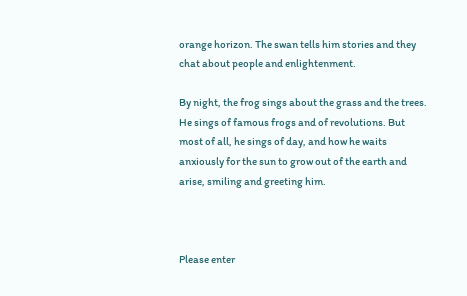orange horizon. The swan tells him stories and they chat about people and enlightenment.

By night, the frog sings about the grass and the trees. He sings of famous frogs and of revolutions. But most of all, he sings of day, and how he waits anxiously for the sun to grow out of the earth and arise, smiling and greeting him.



Please enter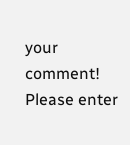your comment!
Please enter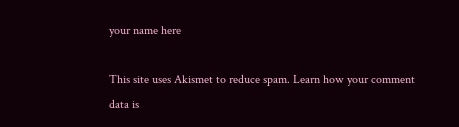your name here

This site uses Akismet to reduce spam. Learn how your comment data is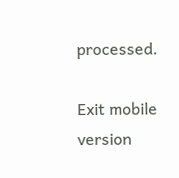processed.

Exit mobile version